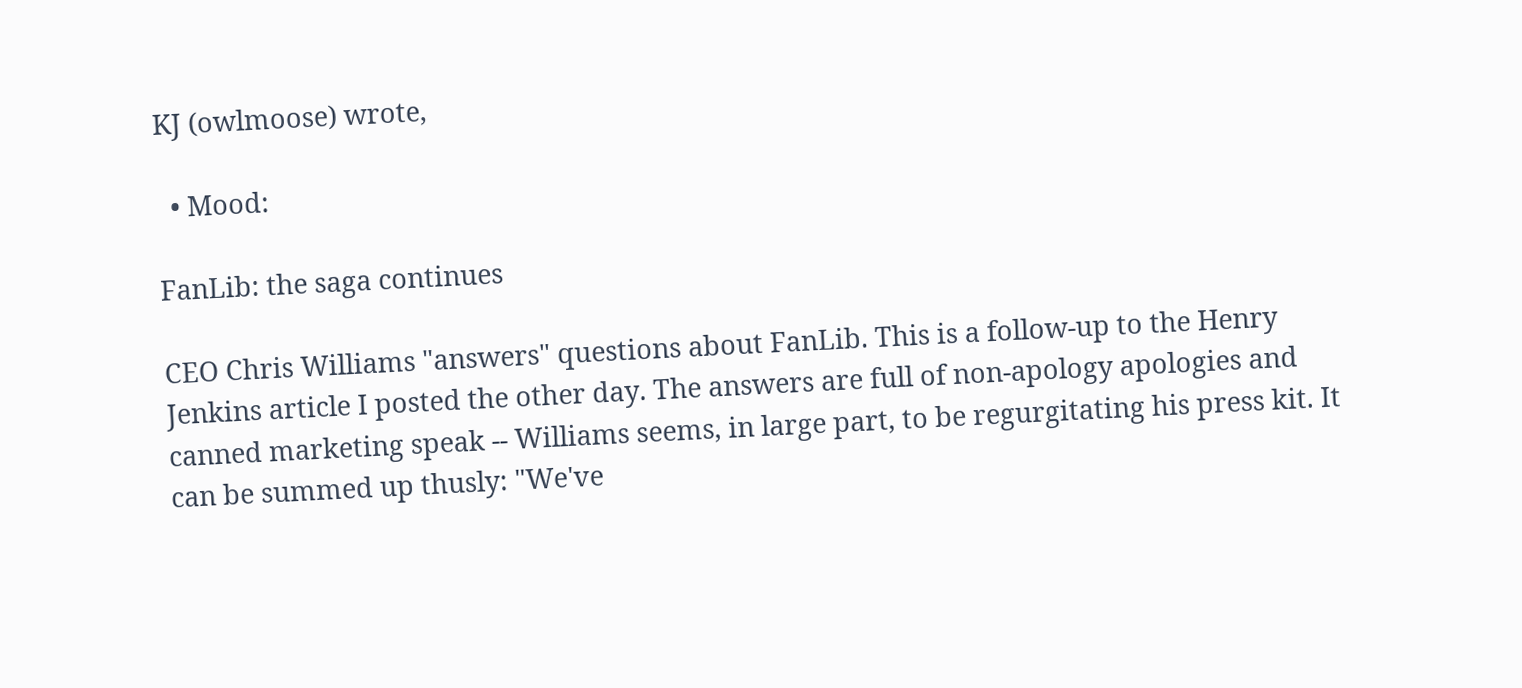KJ (owlmoose) wrote,

  • Mood:

FanLib: the saga continues

CEO Chris Williams "answers" questions about FanLib. This is a follow-up to the Henry Jenkins article I posted the other day. The answers are full of non-apology apologies and canned marketing speak -- Williams seems, in large part, to be regurgitating his press kit. It can be summed up thusly: "We've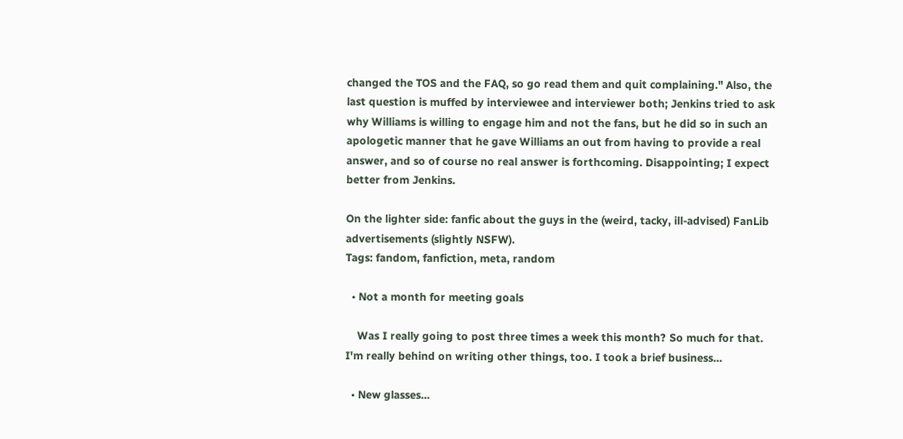changed the TOS and the FAQ, so go read them and quit complaining." Also, the last question is muffed by interviewee and interviewer both; Jenkins tried to ask why Williams is willing to engage him and not the fans, but he did so in such an apologetic manner that he gave Williams an out from having to provide a real answer, and so of course no real answer is forthcoming. Disappointing; I expect better from Jenkins.

On the lighter side: fanfic about the guys in the (weird, tacky, ill-advised) FanLib advertisements (slightly NSFW).
Tags: fandom, fanfiction, meta, random

  • Not a month for meeting goals

    Was I really going to post three times a week this month? So much for that. I'm really behind on writing other things, too. I took a brief business…

  • New glasses...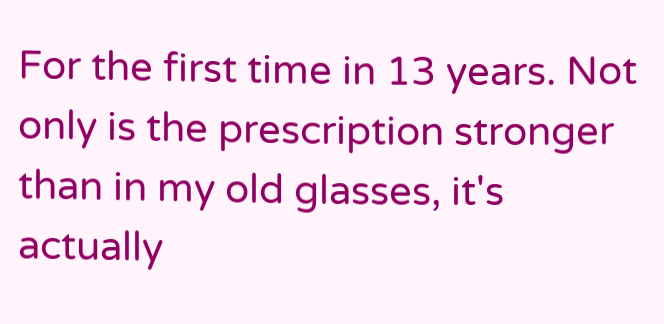For the first time in 13 years. Not only is the prescription stronger than in my old glasses, it's actually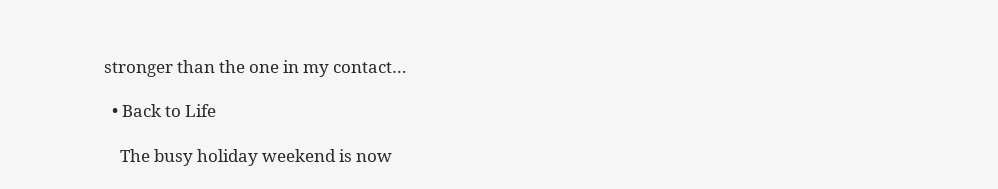stronger than the one in my contact…

  • Back to Life

    The busy holiday weekend is now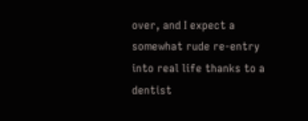over, and I expect a somewhat rude re-entry into real life thanks to a dentist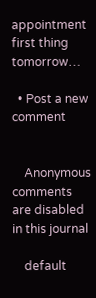appointment first thing tomorrow…

  • Post a new comment


    Anonymous comments are disabled in this journal

    default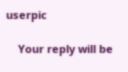userpic

    Your reply will be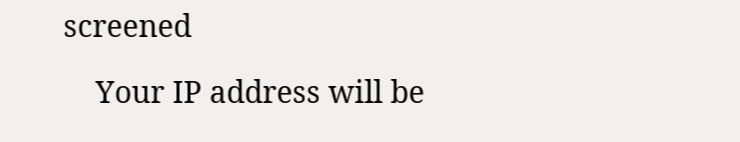screened

    Your IP address will be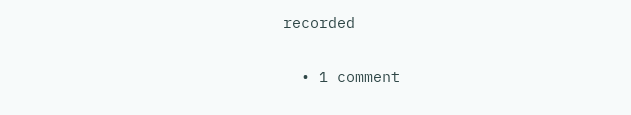recorded

  • 1 comment